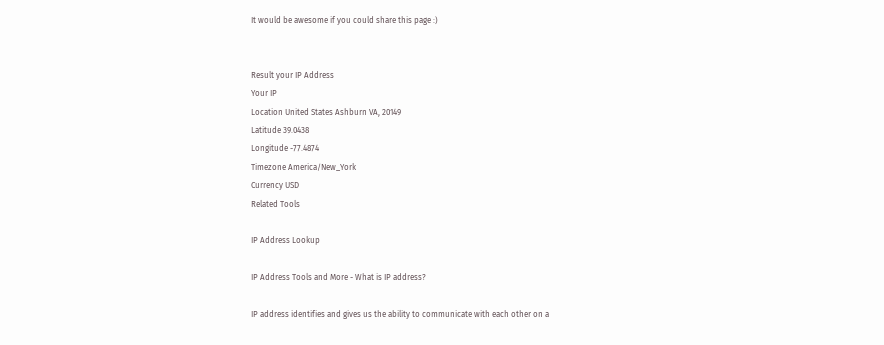It would be awesome if you could share this page :)


Result your IP Address
Your IP
Location United States Ashburn VA, 20149
Latitude 39.0438
Longitude -77.4874
Timezone America/New_York
Currency USD
Related Tools

IP Address Lookup

IP Address Tools and More - What is IP address?

IP address identifies and gives us the ability to communicate with each other on a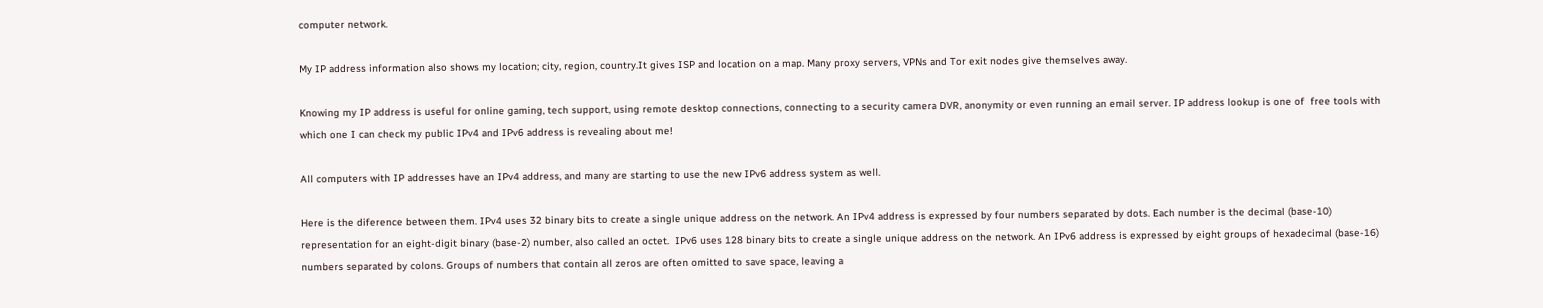computer network.

My IP address information also shows my location; city, region, country.It gives ISP and location on a map. Many proxy servers, VPNs and Tor exit nodes give themselves away.

Knowing my IP address is useful for online gaming, tech support, using remote desktop connections, connecting to a security camera DVR, anonymity or even running an email server. IP address lookup is one of  free tools with which one I can check my public IPv4 and IPv6 address is revealing about me!

All computers with IP addresses have an IPv4 address, and many are starting to use the new IPv6 address system as well.

Here is the diference between them. IPv4 uses 32 binary bits to create a single unique address on the network. An IPv4 address is expressed by four numbers separated by dots. Each number is the decimal (base-10) representation for an eight-digit binary (base-2) number, also called an octet.  IPv6 uses 128 binary bits to create a single unique address on the network. An IPv6 address is expressed by eight groups of hexadecimal (base-16) numbers separated by colons. Groups of numbers that contain all zeros are often omitted to save space, leaving a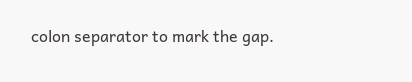colon separator to mark the gap.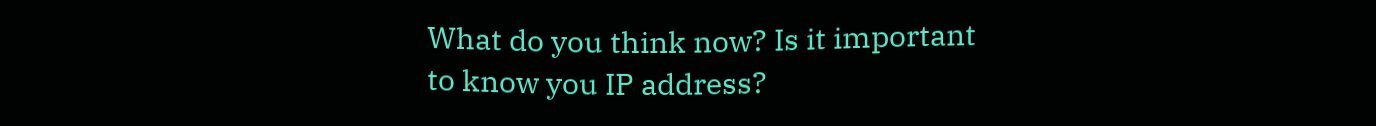What do you think now? Is it important to know you IP address?